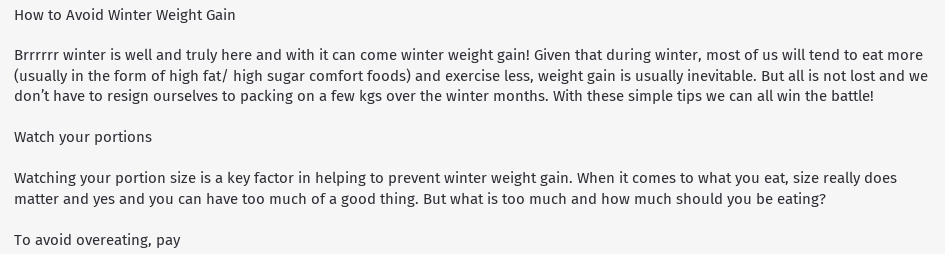How to Avoid Winter Weight Gain

Brrrrrr winter is well and truly here and with it can come winter weight gain! Given that during winter, most of us will tend to eat more (usually in the form of high fat/ high sugar comfort foods) and exercise less, weight gain is usually inevitable. But all is not lost and we don’t have to resign ourselves to packing on a few kgs over the winter months. With these simple tips we can all win the battle!

Watch your portions

Watching your portion size is a key factor in helping to prevent winter weight gain. When it comes to what you eat, size really does matter and yes and you can have too much of a good thing. But what is too much and how much should you be eating?

To avoid overeating, pay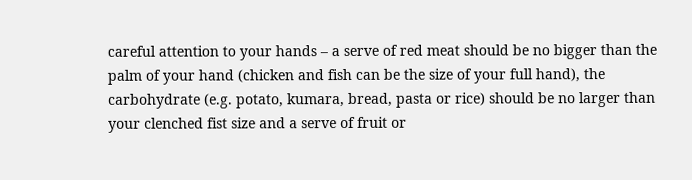careful attention to your hands – a serve of red meat should be no bigger than the palm of your hand (chicken and fish can be the size of your full hand), the carbohydrate (e.g. potato, kumara, bread, pasta or rice) should be no larger than your clenched fist size and a serve of fruit or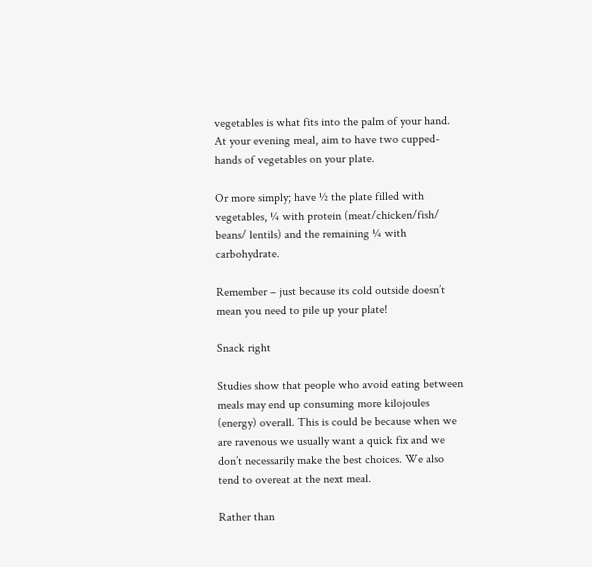vegetables is what fits into the palm of your hand. At your evening meal, aim to have two cupped-hands of vegetables on your plate.

Or more simply; have ½ the plate filled with vegetables, ¼ with protein (meat/chicken/fish/ beans/ lentils) and the remaining ¼ with carbohydrate.

Remember – just because its cold outside doesn’t mean you need to pile up your plate!

Snack right

Studies show that people who avoid eating between meals may end up consuming more kilojoules (energy) overall. This is could be because when we are ravenous we usually want a quick fix and we don’t necessarily make the best choices. We also tend to overeat at the next meal.

Rather than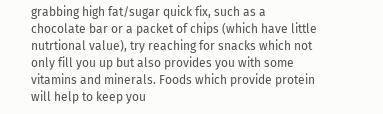grabbing high fat/sugar quick fix, such as a chocolate bar or a packet of chips (which have little nutrtional value), try reaching for snacks which not only fill you up but also provides you with some vitamins and minerals. Foods which provide protein will help to keep you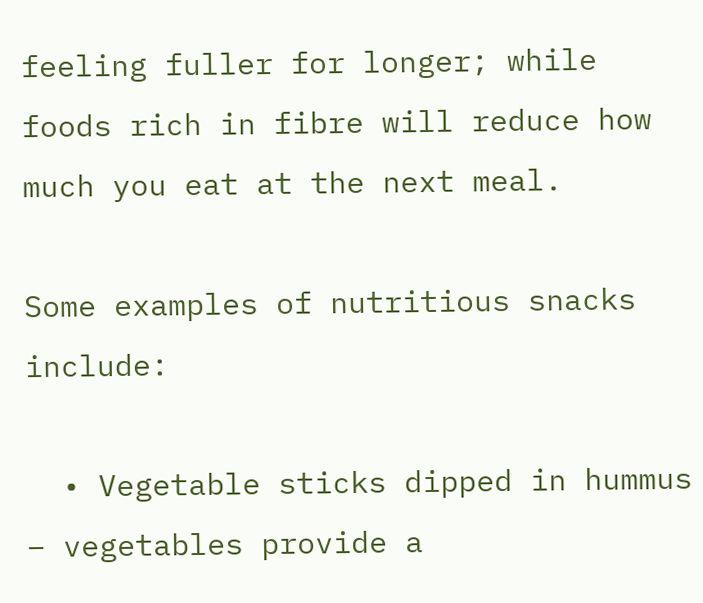feeling fuller for longer; while foods rich in fibre will reduce how much you eat at the next meal.

Some examples of nutritious snacks include:

  • Vegetable sticks dipped in hummus – vegetables provide a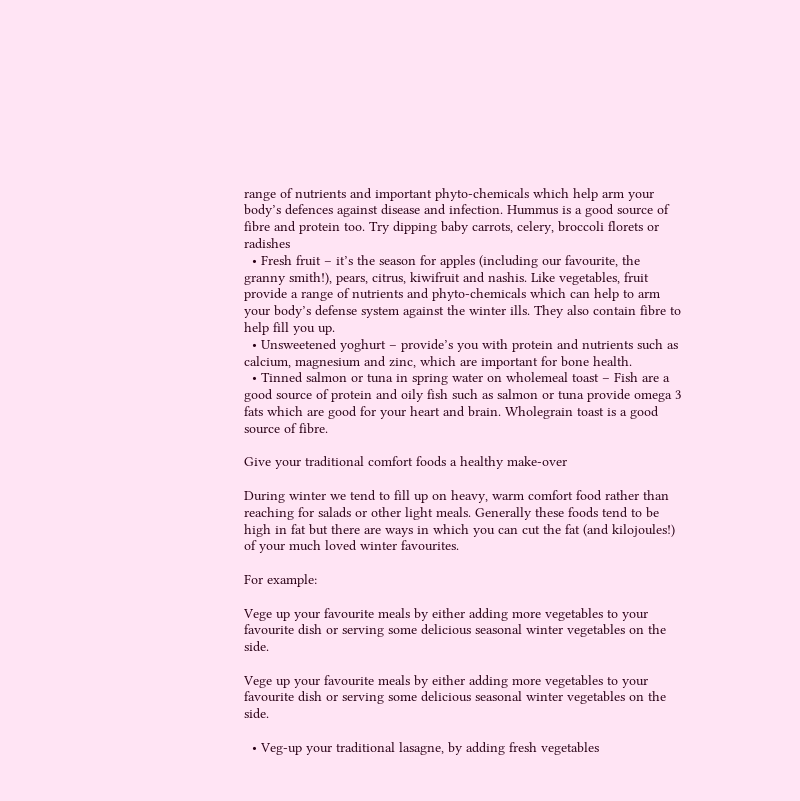range of nutrients and important phyto-chemicals which help arm your body’s defences against disease and infection. Hummus is a good source of fibre and protein too. Try dipping baby carrots, celery, broccoli florets or radishes
  • Fresh fruit – it’s the season for apples (including our favourite, the granny smith!), pears, citrus, kiwifruit and nashis. Like vegetables, fruit provide a range of nutrients and phyto-chemicals which can help to arm your body’s defense system against the winter ills. They also contain fibre to help fill you up.
  • Unsweetened yoghurt – provide’s you with protein and nutrients such as calcium, magnesium and zinc, which are important for bone health.
  • Tinned salmon or tuna in spring water on wholemeal toast – Fish are a good source of protein and oily fish such as salmon or tuna provide omega 3 fats which are good for your heart and brain. Wholegrain toast is a good source of fibre.

Give your traditional comfort foods a healthy make-over

During winter we tend to fill up on heavy, warm comfort food rather than reaching for salads or other light meals. Generally these foods tend to be high in fat but there are ways in which you can cut the fat (and kilojoules!) of your much loved winter favourites.

For example:

Vege up your favourite meals by either adding more vegetables to your favourite dish or serving some delicious seasonal winter vegetables on the side.

Vege up your favourite meals by either adding more vegetables to your favourite dish or serving some delicious seasonal winter vegetables on the side.

  • Veg-up your traditional lasagne, by adding fresh vegetables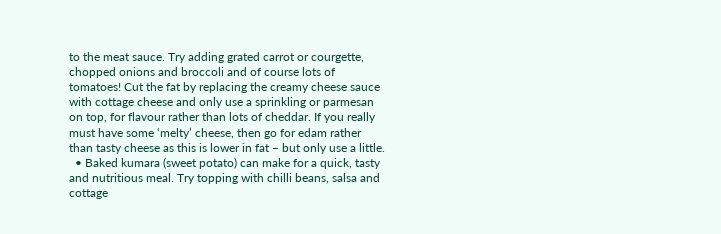to the meat sauce. Try adding grated carrot or courgette, chopped onions and broccoli and of course lots of tomatoes! Cut the fat by replacing the creamy cheese sauce with cottage cheese and only use a sprinkling or parmesan on top, for flavour rather than lots of cheddar. If you really must have some ‘melty’ cheese, then go for edam rather than tasty cheese as this is lower in fat – but only use a little.
  • Baked kumara (sweet potato) can make for a quick, tasty and nutritious meal. Try topping with chilli beans, salsa and cottage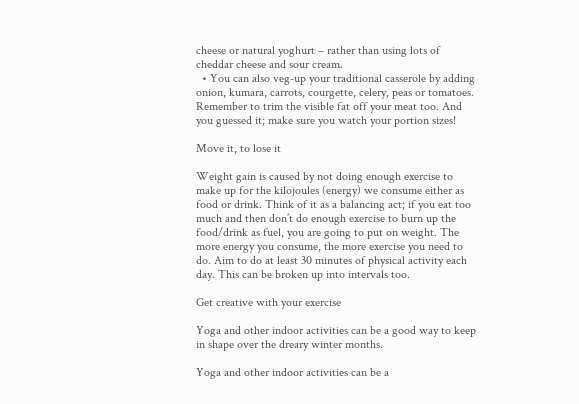cheese or natural yoghurt – rather than using lots of cheddar cheese and sour cream.
  • You can also veg-up your traditional casserole by adding onion, kumara, carrots, courgette, celery, peas or tomatoes. Remember to trim the visible fat off your meat too. And you guessed it; make sure you watch your portion sizes!

Move it, to lose it

Weight gain is caused by not doing enough exercise to make up for the kilojoules (energy) we consume either as food or drink. Think of it as a balancing act; if you eat too much and then don’t do enough exercise to burn up the food/drink as fuel, you are going to put on weight. The more energy you consume, the more exercise you need to do. Aim to do at least 30 minutes of physical activity each day. This can be broken up into intervals too.

Get creative with your exercise

Yoga and other indoor activities can be a good way to keep in shape over the dreary winter months.

Yoga and other indoor activities can be a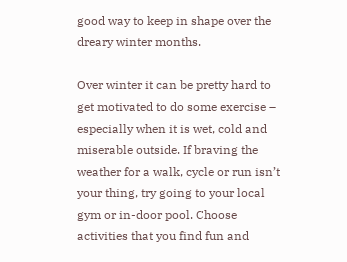good way to keep in shape over the dreary winter months.

Over winter it can be pretty hard to get motivated to do some exercise – especially when it is wet, cold and miserable outside. If braving the weather for a walk, cycle or run isn’t your thing, try going to your local gym or in-door pool. Choose activities that you find fun and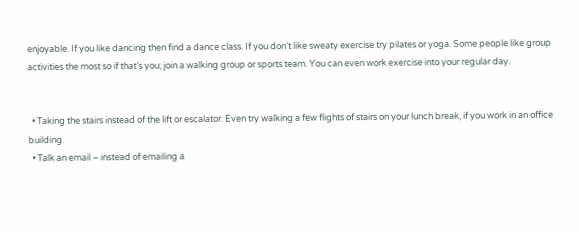enjoyable. If you like dancing then find a dance class. If you don’t like sweaty exercise try pilates or yoga. Some people like group activities the most so if that’s you; join a walking group or sports team. You can even work exercise into your regular day.


  • Taking the stairs instead of the lift or escalator. Even try walking a few flights of stairs on your lunch break, if you work in an office building.
  • Talk an email – instead of emailing a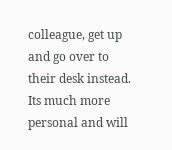colleague, get up and go over to their desk instead. Its much more personal and will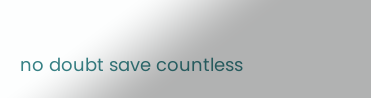no doubt save countless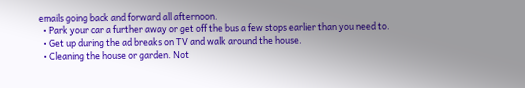emails going back and forward all afternoon.
  • Park your car a further away or get off the bus a few stops earlier than you need to.
  • Get up during the ad breaks on TV and walk around the house.
  • Cleaning the house or garden. Not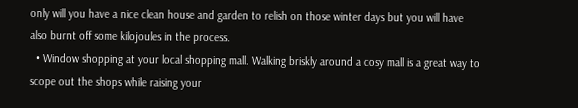only will you have a nice clean house and garden to relish on those winter days but you will have also burnt off some kilojoules in the process.
  • Window shopping at your local shopping mall. Walking briskly around a cosy mall is a great way to scope out the shops while raising your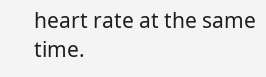heart rate at the same time.